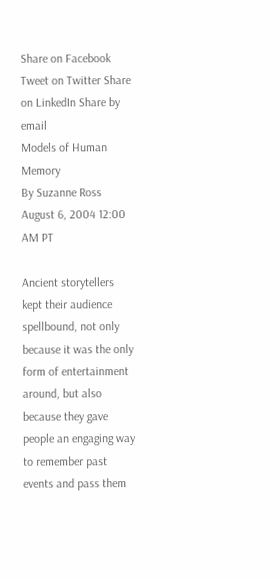Share on Facebook Tweet on Twitter Share on LinkedIn Share by email
Models of Human Memory
By Suzanne Ross
August 6, 2004 12:00 AM PT

Ancient storytellers kept their audience spellbound, not only because it was the only form of entertainment around, but also because they gave people an engaging way to remember past events and pass them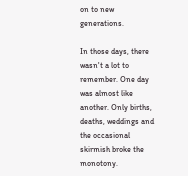on to new generations.

In those days, there wasn't a lot to remember. One day was almost like another. Only births, deaths, weddings and the occasional skirmish broke the monotony.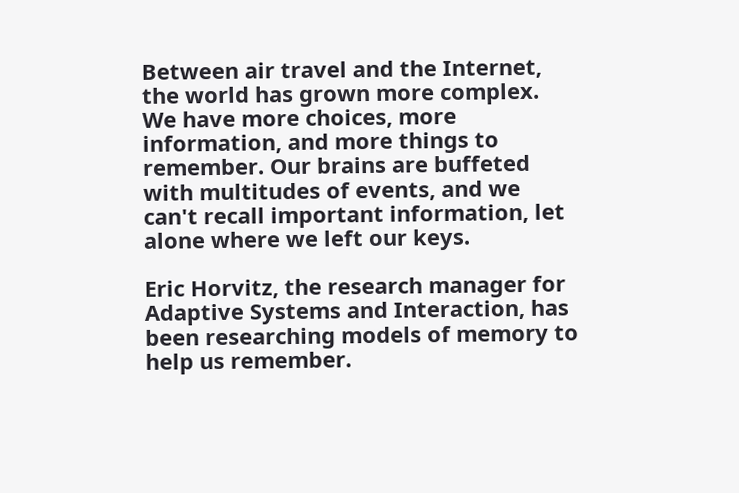Between air travel and the Internet, the world has grown more complex. We have more choices, more information, and more things to remember. Our brains are buffeted with multitudes of events, and we can't recall important information, let alone where we left our keys.

Eric Horvitz, the research manager for Adaptive Systems and Interaction, has been researching models of memory to help us remember.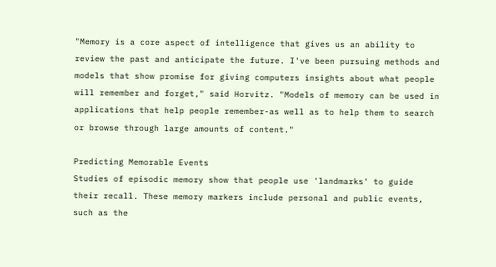"Memory is a core aspect of intelligence that gives us an ability to review the past and anticipate the future. I've been pursuing methods and models that show promise for giving computers insights about what people will remember and forget," said Horvitz. "Models of memory can be used in applications that help people remember-as well as to help them to search or browse through large amounts of content."

Predicting Memorable Events
Studies of episodic memory show that people use 'landmarks' to guide their recall. These memory markers include personal and public events, such as the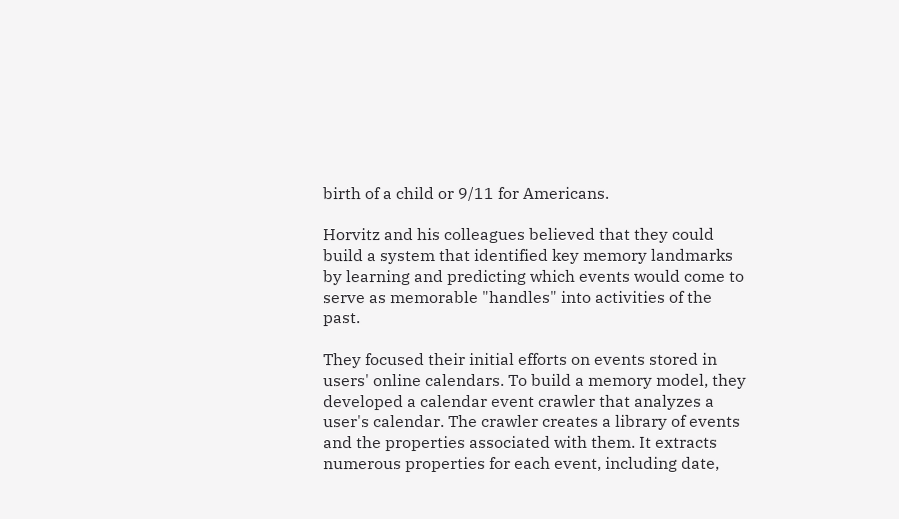birth of a child or 9/11 for Americans.

Horvitz and his colleagues believed that they could build a system that identified key memory landmarks by learning and predicting which events would come to serve as memorable "handles" into activities of the past.

They focused their initial efforts on events stored in users' online calendars. To build a memory model, they developed a calendar event crawler that analyzes a user's calendar. The crawler creates a library of events and the properties associated with them. It extracts numerous properties for each event, including date,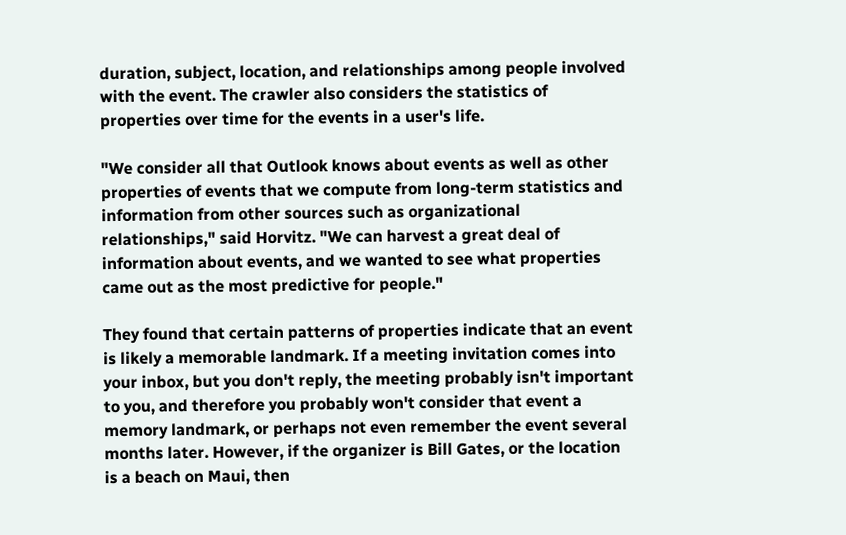duration, subject, location, and relationships among people involved with the event. The crawler also considers the statistics of properties over time for the events in a user's life.

"We consider all that Outlook knows about events as well as other properties of events that we compute from long-term statistics and information from other sources such as organizational relationships," said Horvitz. "We can harvest a great deal of information about events, and we wanted to see what properties came out as the most predictive for people."

They found that certain patterns of properties indicate that an event is likely a memorable landmark. If a meeting invitation comes into your inbox, but you don't reply, the meeting probably isn't important to you, and therefore you probably won't consider that event a memory landmark, or perhaps not even remember the event several months later. However, if the organizer is Bill Gates, or the location is a beach on Maui, then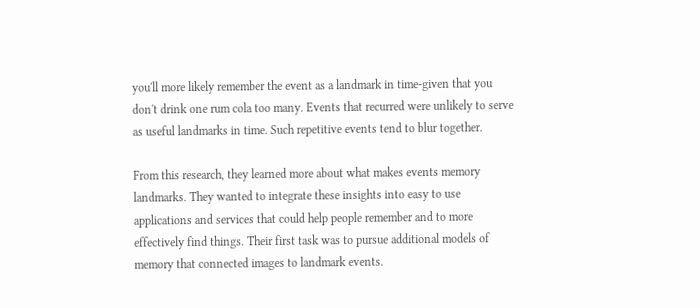you'll more likely remember the event as a landmark in time-given that you don't drink one rum cola too many. Events that recurred were unlikely to serve as useful landmarks in time. Such repetitive events tend to blur together.

From this research, they learned more about what makes events memory landmarks. They wanted to integrate these insights into easy to use applications and services that could help people remember and to more effectively find things. Their first task was to pursue additional models of memory that connected images to landmark events.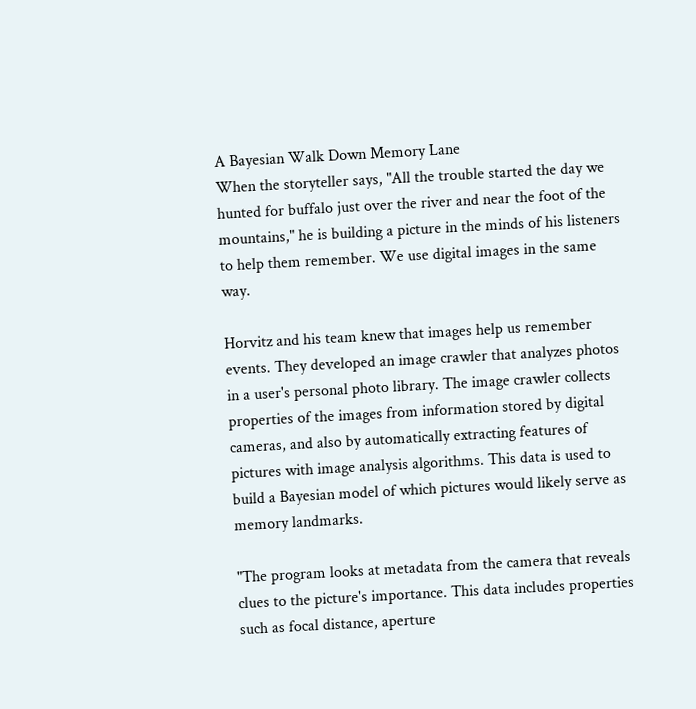A Bayesian Walk Down Memory Lane
When the storyteller says, "All the trouble started the day we hunted for buffalo just over the river and near the foot of the mountains," he is building a picture in the minds of his listeners to help them remember. We use digital images in the same way.

Horvitz and his team knew that images help us remember events. They developed an image crawler that analyzes photos in a user's personal photo library. The image crawler collects properties of the images from information stored by digital cameras, and also by automatically extracting features of pictures with image analysis algorithms. This data is used to build a Bayesian model of which pictures would likely serve as memory landmarks.

"The program looks at metadata from the camera that reveals clues to the picture's importance. This data includes properties such as focal distance, aperture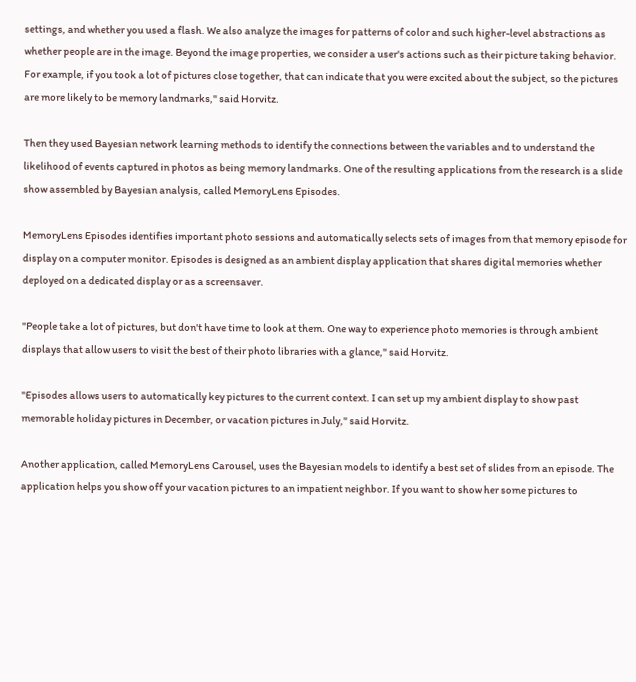settings, and whether you used a flash. We also analyze the images for patterns of color and such higher-level abstractions as whether people are in the image. Beyond the image properties, we consider a user's actions such as their picture taking behavior. For example, if you took a lot of pictures close together, that can indicate that you were excited about the subject, so the pictures are more likely to be memory landmarks," said Horvitz.

Then they used Bayesian network learning methods to identify the connections between the variables and to understand the likelihood of events captured in photos as being memory landmarks. One of the resulting applications from the research is a slide show assembled by Bayesian analysis, called MemoryLens Episodes.

MemoryLens Episodes identifies important photo sessions and automatically selects sets of images from that memory episode for display on a computer monitor. Episodes is designed as an ambient display application that shares digital memories whether deployed on a dedicated display or as a screensaver.

"People take a lot of pictures, but don't have time to look at them. One way to experience photo memories is through ambient displays that allow users to visit the best of their photo libraries with a glance," said Horvitz.

"Episodes allows users to automatically key pictures to the current context. I can set up my ambient display to show past memorable holiday pictures in December, or vacation pictures in July," said Horvitz.

Another application, called MemoryLens Carousel, uses the Bayesian models to identify a best set of slides from an episode. The application helps you show off your vacation pictures to an impatient neighbor. If you want to show her some pictures to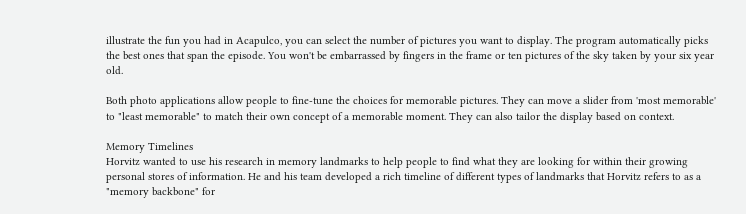illustrate the fun you had in Acapulco, you can select the number of pictures you want to display. The program automatically picks the best ones that span the episode. You won't be embarrassed by fingers in the frame or ten pictures of the sky taken by your six year old.

Both photo applications allow people to fine-tune the choices for memorable pictures. They can move a slider from 'most memorable' to "least memorable" to match their own concept of a memorable moment. They can also tailor the display based on context.

Memory Timelines
Horvitz wanted to use his research in memory landmarks to help people to find what they are looking for within their growing personal stores of information. He and his team developed a rich timeline of different types of landmarks that Horvitz refers to as a "memory backbone" for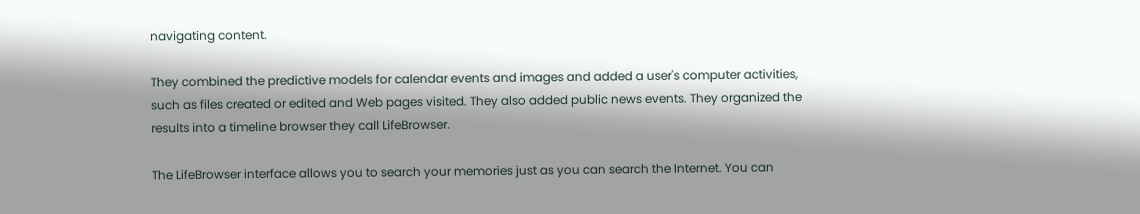navigating content.

They combined the predictive models for calendar events and images and added a user's computer activities, such as files created or edited and Web pages visited. They also added public news events. They organized the results into a timeline browser they call LifeBrowser.

The LifeBrowser interface allows you to search your memories just as you can search the Internet. You can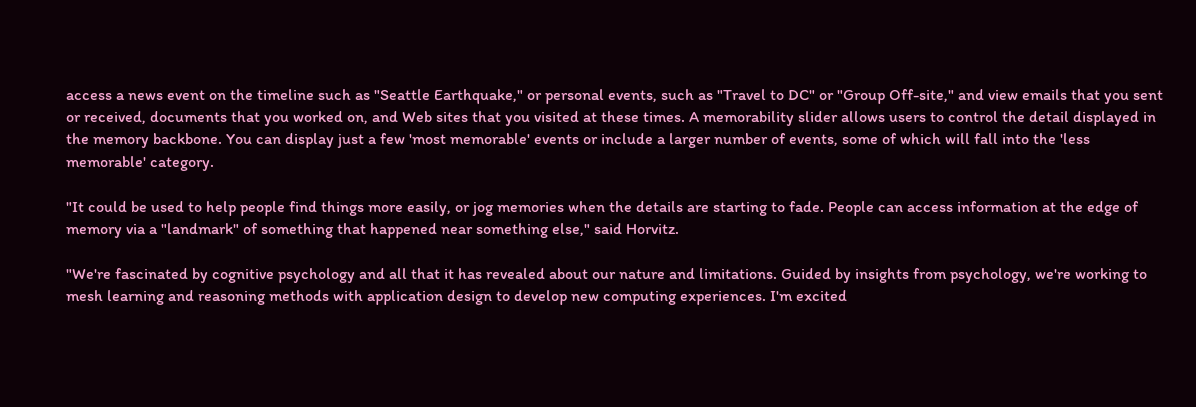access a news event on the timeline such as "Seattle Earthquake," or personal events, such as "Travel to DC" or "Group Off-site," and view emails that you sent or received, documents that you worked on, and Web sites that you visited at these times. A memorability slider allows users to control the detail displayed in the memory backbone. You can display just a few 'most memorable' events or include a larger number of events, some of which will fall into the 'less memorable' category.

"It could be used to help people find things more easily, or jog memories when the details are starting to fade. People can access information at the edge of memory via a "landmark" of something that happened near something else," said Horvitz.

"We're fascinated by cognitive psychology and all that it has revealed about our nature and limitations. Guided by insights from psychology, we're working to mesh learning and reasoning methods with application design to develop new computing experiences. I'm excited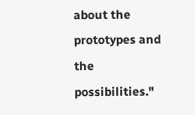about the prototypes and the possibilities."